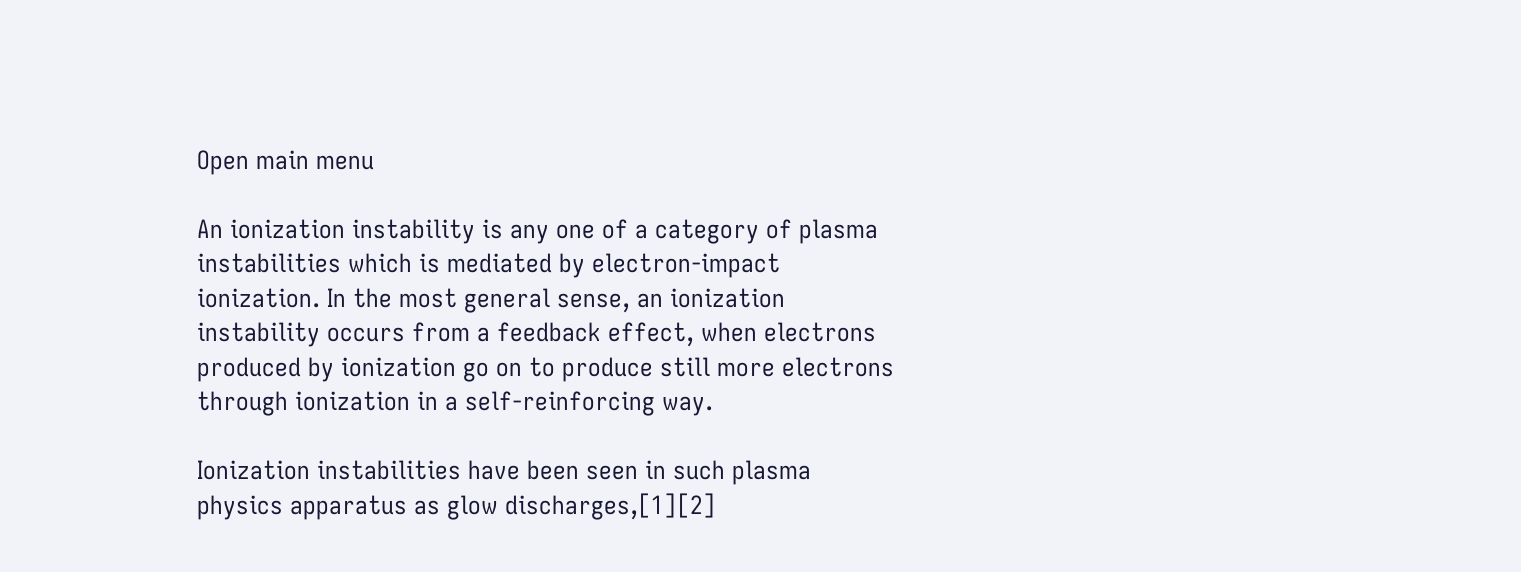Open main menu

An ionization instability is any one of a category of plasma instabilities which is mediated by electron-impact ionization. In the most general sense, an ionization instability occurs from a feedback effect, when electrons produced by ionization go on to produce still more electrons through ionization in a self-reinforcing way.

Ionization instabilities have been seen in such plasma physics apparatus as glow discharges,[1][2]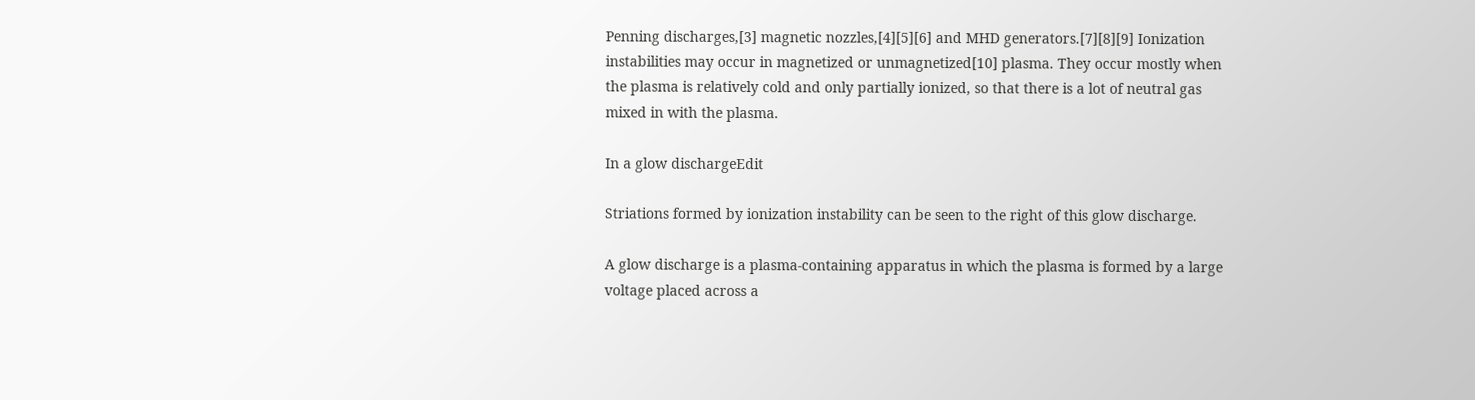Penning discharges,[3] magnetic nozzles,[4][5][6] and MHD generators.[7][8][9] Ionization instabilities may occur in magnetized or unmagnetized[10] plasma. They occur mostly when the plasma is relatively cold and only partially ionized, so that there is a lot of neutral gas mixed in with the plasma.

In a glow dischargeEdit

Striations formed by ionization instability can be seen to the right of this glow discharge.

A glow discharge is a plasma-containing apparatus in which the plasma is formed by a large voltage placed across a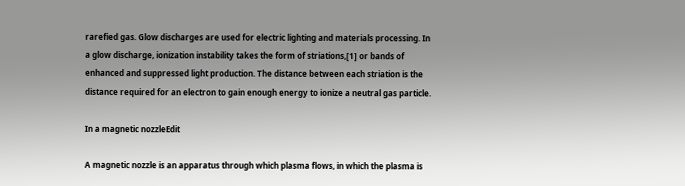rarefied gas. Glow discharges are used for electric lighting and materials processing. In a glow discharge, ionization instability takes the form of striations,[1] or bands of enhanced and suppressed light production. The distance between each striation is the distance required for an electron to gain enough energy to ionize a neutral gas particle.

In a magnetic nozzleEdit

A magnetic nozzle is an apparatus through which plasma flows, in which the plasma is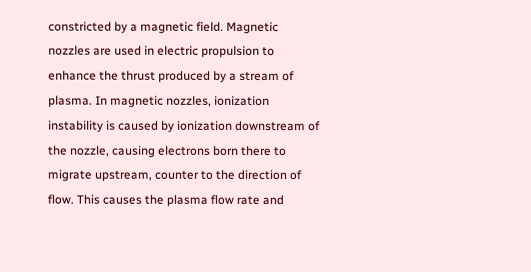constricted by a magnetic field. Magnetic nozzles are used in electric propulsion to enhance the thrust produced by a stream of plasma. In magnetic nozzles, ionization instability is caused by ionization downstream of the nozzle, causing electrons born there to migrate upstream, counter to the direction of flow. This causes the plasma flow rate and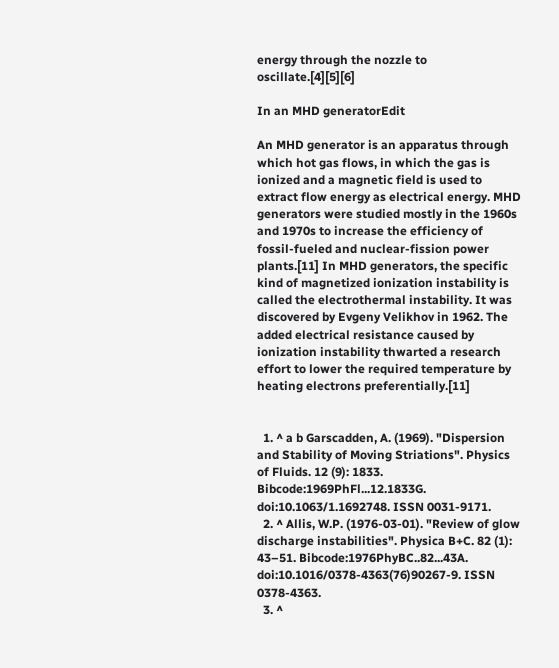energy through the nozzle to oscillate.[4][5][6]

In an MHD generatorEdit

An MHD generator is an apparatus through which hot gas flows, in which the gas is ionized and a magnetic field is used to extract flow energy as electrical energy. MHD generators were studied mostly in the 1960s and 1970s to increase the efficiency of fossil-fueled and nuclear-fission power plants.[11] In MHD generators, the specific kind of magnetized ionization instability is called the electrothermal instability. It was discovered by Evgeny Velikhov in 1962. The added electrical resistance caused by ionization instability thwarted a research effort to lower the required temperature by heating electrons preferentially.[11]


  1. ^ a b Garscadden, A. (1969). "Dispersion and Stability of Moving Striations". Physics of Fluids. 12 (9): 1833. Bibcode:1969PhFl...12.1833G. doi:10.1063/1.1692748. ISSN 0031-9171.
  2. ^ Allis, W.P. (1976-03-01). "Review of glow discharge instabilities". Physica B+C. 82 (1): 43–51. Bibcode:1976PhyBC..82...43A. doi:10.1016/0378-4363(76)90267-9. ISSN 0378-4363.
  3. ^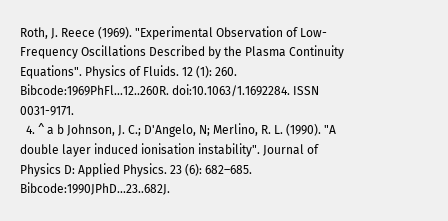Roth, J. Reece (1969). "Experimental Observation of Low-Frequency Oscillations Described by the Plasma Continuity Equations". Physics of Fluids. 12 (1): 260. Bibcode:1969PhFl...12..260R. doi:10.1063/1.1692284. ISSN 0031-9171.
  4. ^ a b Johnson, J. C.; D'Angelo, N; Merlino, R. L. (1990). "A double layer induced ionisation instability". Journal of Physics D: Applied Physics. 23 (6): 682–685. Bibcode:1990JPhD...23..682J.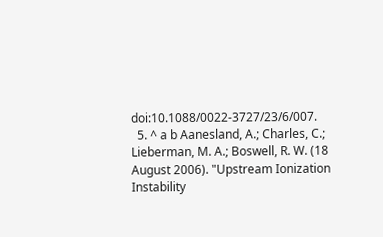doi:10.1088/0022-3727/23/6/007.
  5. ^ a b Aanesland, A.; Charles, C.; Lieberman, M. A.; Boswell, R. W. (18 August 2006). "Upstream Ionization Instability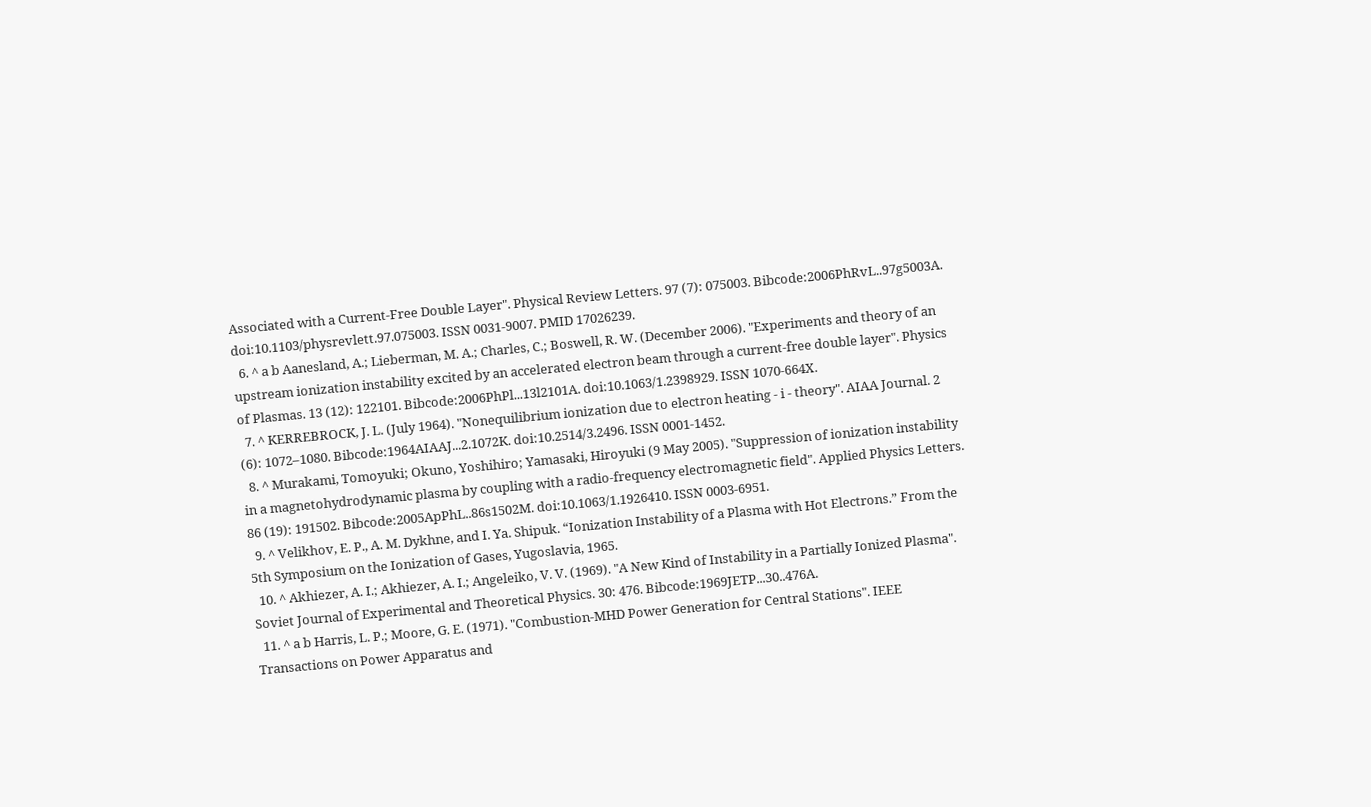Associated with a Current-Free Double Layer". Physical Review Letters. 97 (7): 075003. Bibcode:2006PhRvL..97g5003A. doi:10.1103/physrevlett.97.075003. ISSN 0031-9007. PMID 17026239.
  6. ^ a b Aanesland, A.; Lieberman, M. A.; Charles, C.; Boswell, R. W. (December 2006). "Experiments and theory of an upstream ionization instability excited by an accelerated electron beam through a current-free double layer". Physics of Plasmas. 13 (12): 122101. Bibcode:2006PhPl...13l2101A. doi:10.1063/1.2398929. ISSN 1070-664X.
  7. ^ KERREBROCK, J. L. (July 1964). "Nonequilibrium ionization due to electron heating - i - theory". AIAA Journal. 2 (6): 1072–1080. Bibcode:1964AIAAJ...2.1072K. doi:10.2514/3.2496. ISSN 0001-1452.
  8. ^ Murakami, Tomoyuki; Okuno, Yoshihiro; Yamasaki, Hiroyuki (9 May 2005). "Suppression of ionization instability in a magnetohydrodynamic plasma by coupling with a radio-frequency electromagnetic field". Applied Physics Letters. 86 (19): 191502. Bibcode:2005ApPhL..86s1502M. doi:10.1063/1.1926410. ISSN 0003-6951.
  9. ^ Velikhov, E. P., A. M. Dykhne, and I. Ya. Shipuk. “Ionization Instability of a Plasma with Hot Electrons.” From the 5th Symposium on the Ionization of Gases, Yugoslavia, 1965.
  10. ^ Akhiezer, A. I.; Akhiezer, A. I.; Angeleiko, V. V. (1969). "A New Kind of Instability in a Partially Ionized Plasma". Soviet Journal of Experimental and Theoretical Physics. 30: 476. Bibcode:1969JETP...30..476A.
  11. ^ a b Harris, L. P.; Moore, G. E. (1971). "Combustion-MHD Power Generation for Central Stations". IEEE Transactions on Power Apparatus and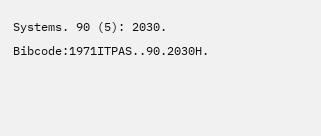Systems. 90 (5): 2030. Bibcode:1971ITPAS..90.2030H.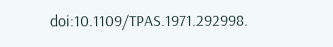doi:10.1109/TPAS.1971.292998.